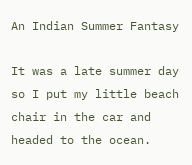An Indian Summer Fantasy

It was a late summer day so I put my little beach chair in the car and headed to the ocean.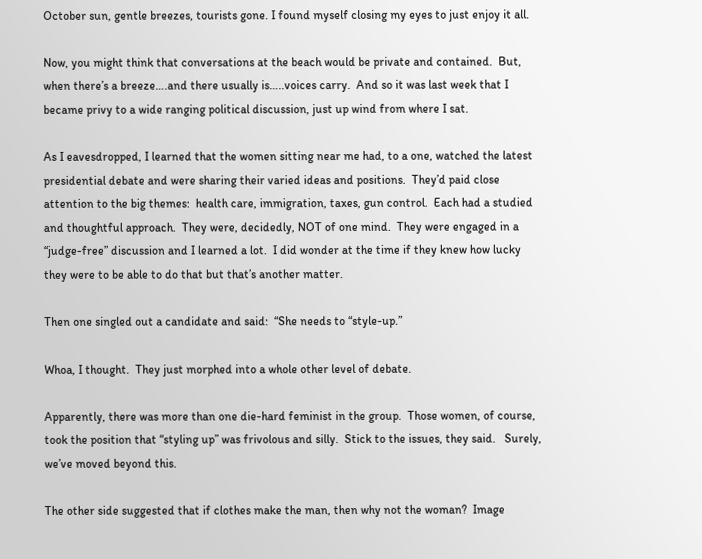October sun, gentle breezes, tourists gone. I found myself closing my eyes to just enjoy it all.

Now, you might think that conversations at the beach would be private and contained.  But, when there’s a breeze….and there usually is…..voices carry.  And so it was last week that I became privy to a wide ranging political discussion, just up wind from where I sat.

As I eavesdropped, I learned that the women sitting near me had, to a one, watched the latest presidential debate and were sharing their varied ideas and positions.  They’d paid close attention to the big themes:  health care, immigration, taxes, gun control.  Each had a studied and thoughtful approach.  They were, decidedly, NOT of one mind.  They were engaged in a “judge-free” discussion and I learned a lot.  I did wonder at the time if they knew how lucky they were to be able to do that but that’s another matter.

Then one singled out a candidate and said:  “She needs to “style-up.”

Whoa, I thought.  They just morphed into a whole other level of debate.

Apparently, there was more than one die-hard feminist in the group.  Those women, of course, took the position that “styling up” was frivolous and silly.  Stick to the issues, they said.   Surely, we’ve moved beyond this.

The other side suggested that if clothes make the man, then why not the woman?  Image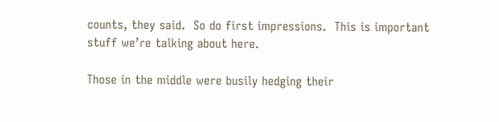counts, they said.  So do first impressions.  This is important stuff we’re talking about here.

Those in the middle were busily hedging their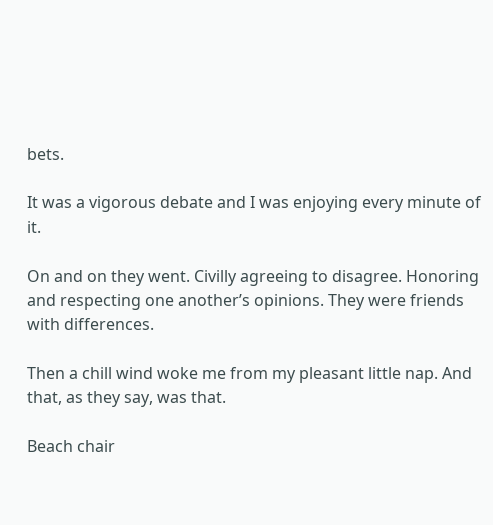bets.

It was a vigorous debate and I was enjoying every minute of it.

On and on they went. Civilly agreeing to disagree. Honoring and respecting one another’s opinions. They were friends with differences.

Then a chill wind woke me from my pleasant little nap. And that, as they say, was that.

Beach chair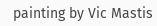painting by Vic Mastis